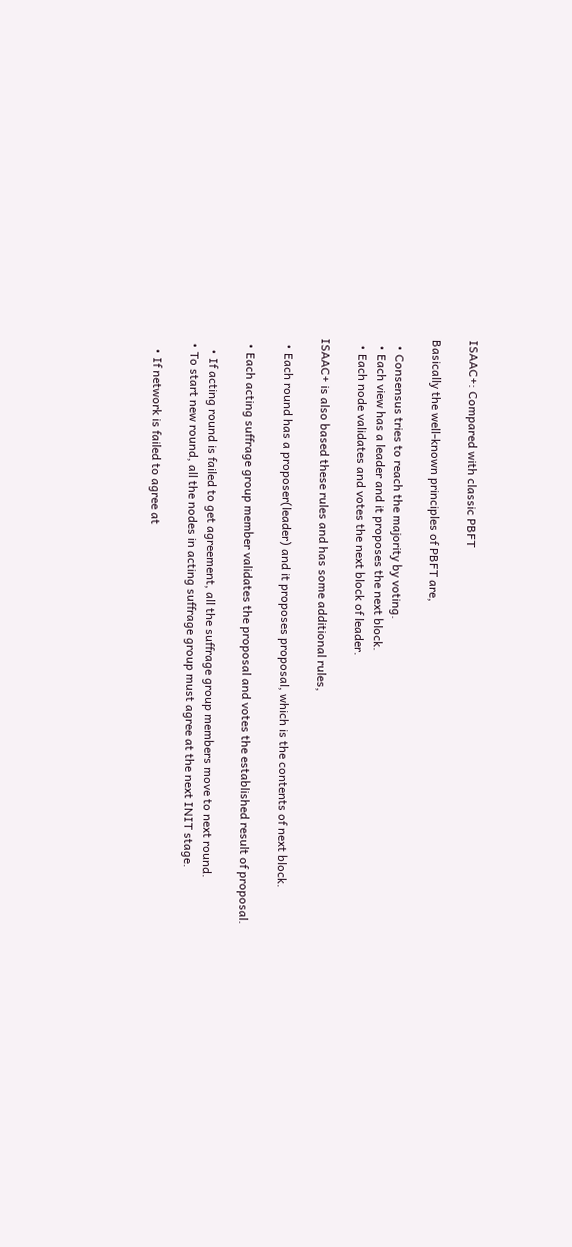ISAAC+: Compared with classic PBFT

Basically the well-known principles of PBFT are,

  • Consensus tries to reach the majority by voting.
  • Each view has a leader and it proposes the next block.
  • Each node validates and votes the next block of leader.

ISAAC+ is also based these rules and has some additional rules,

  • Each round has a proposer(leader) and it proposes proposal, which is the contents of next block.

  • Each acting suffrage group member validates the proposal and votes the established result of proposal.

    • If acting round is failed to get agreement, all the suffrage group members move to next round.
  • To start new round, all the nodes in acting suffrage group must agree at the next INIT stage.

    • If network is failed to agree at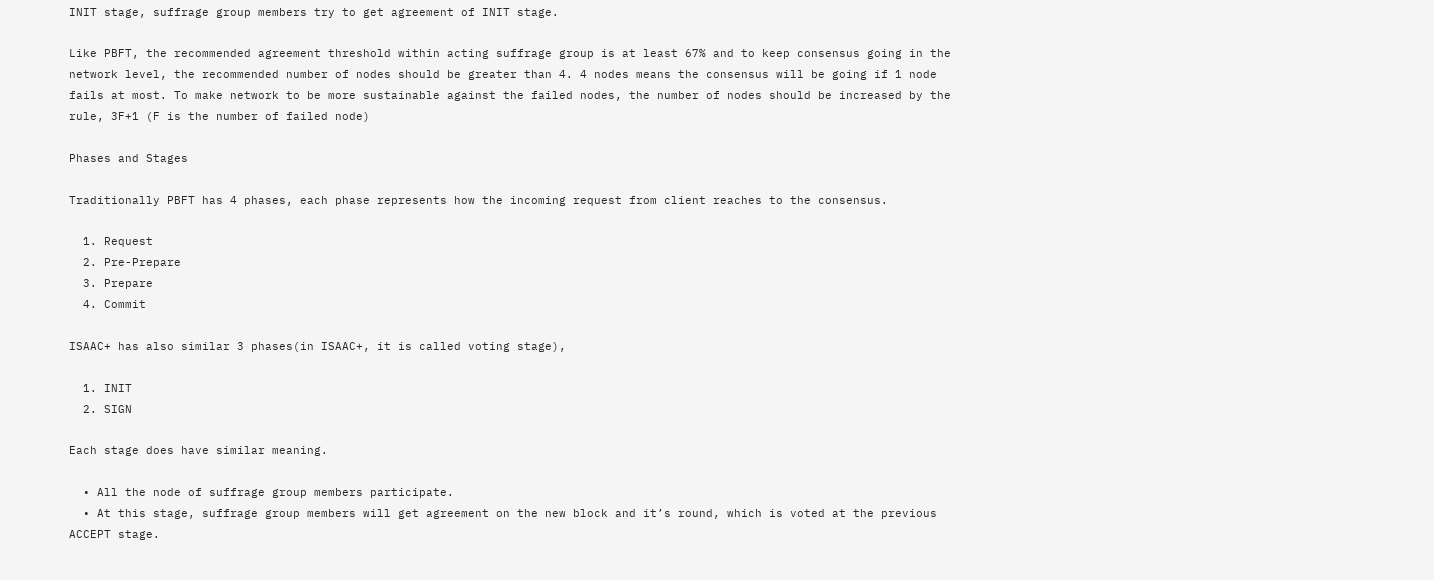INIT stage, suffrage group members try to get agreement of INIT stage.

Like PBFT, the recommended agreement threshold within acting suffrage group is at least 67% and to keep consensus going in the network level, the recommended number of nodes should be greater than 4. 4 nodes means the consensus will be going if 1 node fails at most. To make network to be more sustainable against the failed nodes, the number of nodes should be increased by the rule, 3F+1 (F is the number of failed node)

Phases and Stages

Traditionally PBFT has 4 phases, each phase represents how the incoming request from client reaches to the consensus.

  1. Request
  2. Pre-Prepare
  3. Prepare
  4. Commit

ISAAC+ has also similar 3 phases(in ISAAC+, it is called voting stage),

  1. INIT
  2. SIGN

Each stage does have similar meaning.

  • All the node of suffrage group members participate.
  • At this stage, suffrage group members will get agreement on the new block and it’s round, which is voted at the previous ACCEPT stage.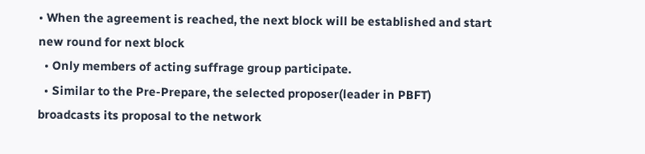• When the agreement is reached, the next block will be established and start new round for next block
  • Only members of acting suffrage group participate.
  • Similar to the Pre-Prepare, the selected proposer(leader in PBFT) broadcasts its proposal to the network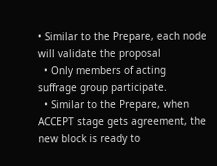• Similar to the Prepare, each node will validate the proposal
  • Only members of acting suffrage group participate.
  • Similar to the Prepare, when ACCEPT stage gets agreement, the new block is ready to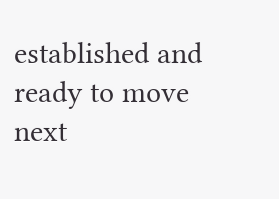established and ready to move next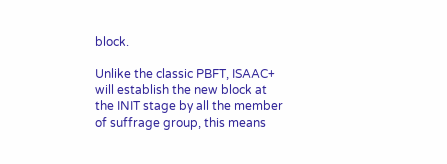block.

Unlike the classic PBFT, ISAAC+ will establish the new block at the INIT stage by all the member of suffrage group, this means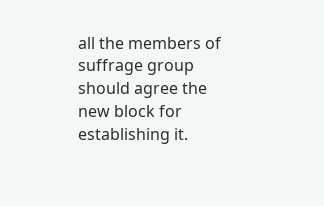all the members of suffrage group should agree the new block for establishing it.